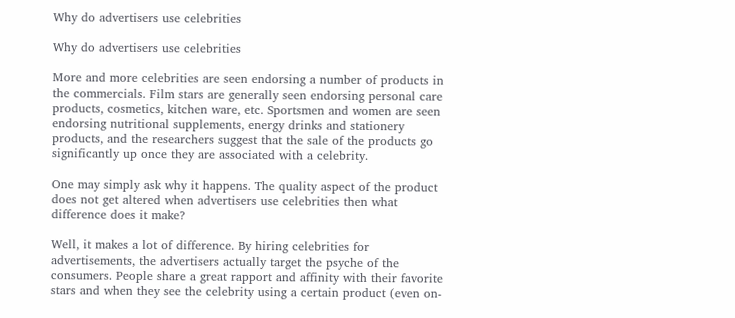Why do advertisers use celebrities

Why do advertisers use celebrities

More and more celebrities are seen endorsing a number of products in the commercials. Film stars are generally seen endorsing personal care products, cosmetics, kitchen ware, etc. Sportsmen and women are seen endorsing nutritional supplements, energy drinks and stationery products, and the researchers suggest that the sale of the products go significantly up once they are associated with a celebrity.

One may simply ask why it happens. The quality aspect of the product does not get altered when advertisers use celebrities then what difference does it make?

Well, it makes a lot of difference. By hiring celebrities for advertisements, the advertisers actually target the psyche of the consumers. People share a great rapport and affinity with their favorite stars and when they see the celebrity using a certain product (even on-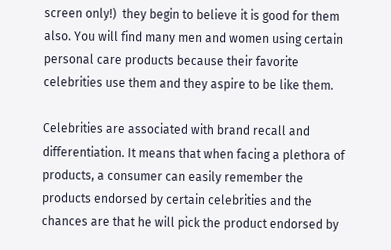screen only!)  they begin to believe it is good for them also. You will find many men and women using certain personal care products because their favorite celebrities use them and they aspire to be like them.

Celebrities are associated with brand recall and differentiation. It means that when facing a plethora of products, a consumer can easily remember the products endorsed by certain celebrities and the chances are that he will pick the product endorsed by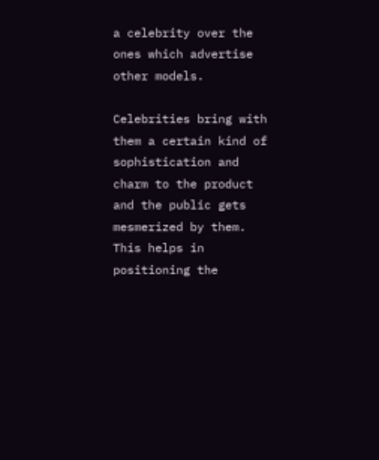a celebrity over the ones which advertise other models.

Celebrities bring with them a certain kind of sophistication and charm to the product and the public gets mesmerized by them.  This helps in positioning the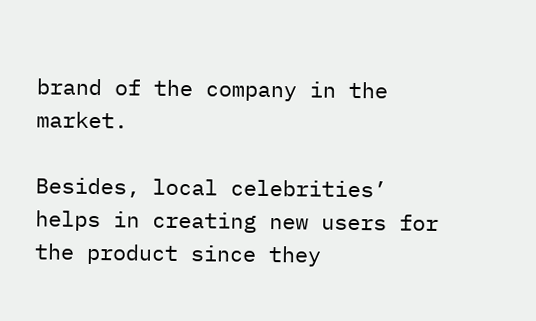brand of the company in the market.

Besides, local celebrities’ helps in creating new users for the product since they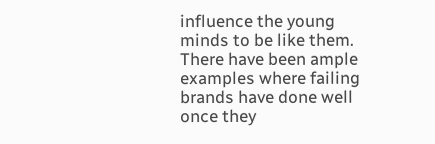influence the young minds to be like them. There have been ample examples where failing brands have done well once they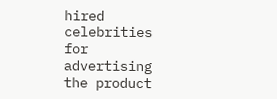hired celebrities for advertising the product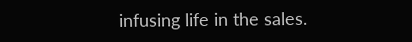infusing life in the sales.